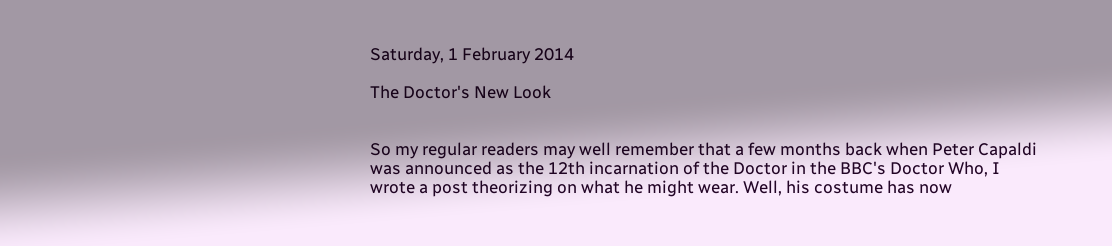Saturday, 1 February 2014

The Doctor's New Look


So my regular readers may well remember that a few months back when Peter Capaldi was announced as the 12th incarnation of the Doctor in the BBC's Doctor Who, I wrote a post theorizing on what he might wear. Well, his costume has now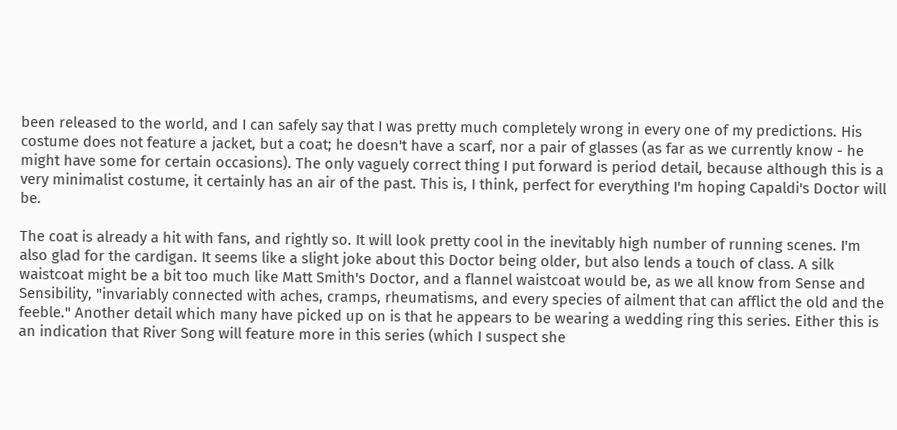been released to the world, and I can safely say that I was pretty much completely wrong in every one of my predictions. His costume does not feature a jacket, but a coat; he doesn't have a scarf, nor a pair of glasses (as far as we currently know - he might have some for certain occasions). The only vaguely correct thing I put forward is period detail, because although this is a very minimalist costume, it certainly has an air of the past. This is, I think, perfect for everything I'm hoping Capaldi's Doctor will be.

The coat is already a hit with fans, and rightly so. It will look pretty cool in the inevitably high number of running scenes. I'm also glad for the cardigan. It seems like a slight joke about this Doctor being older, but also lends a touch of class. A silk waistcoat might be a bit too much like Matt Smith's Doctor, and a flannel waistcoat would be, as we all know from Sense and Sensibility, "invariably connected with aches, cramps, rheumatisms, and every species of ailment that can afflict the old and the feeble." Another detail which many have picked up on is that he appears to be wearing a wedding ring this series. Either this is an indication that River Song will feature more in this series (which I suspect she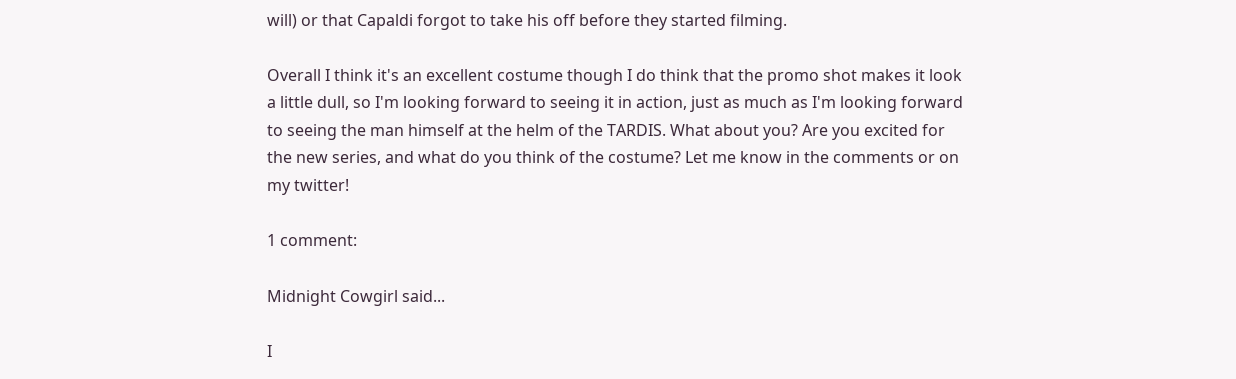will) or that Capaldi forgot to take his off before they started filming.

Overall I think it's an excellent costume though I do think that the promo shot makes it look a little dull, so I'm looking forward to seeing it in action, just as much as I'm looking forward to seeing the man himself at the helm of the TARDIS. What about you? Are you excited for the new series, and what do you think of the costume? Let me know in the comments or on my twitter!

1 comment:

Midnight Cowgirl said...

I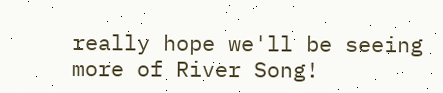really hope we'll be seeing more of River Song!